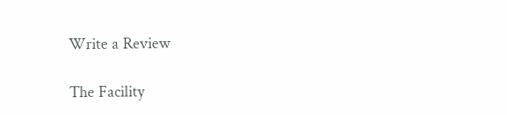Write a Review

The Facility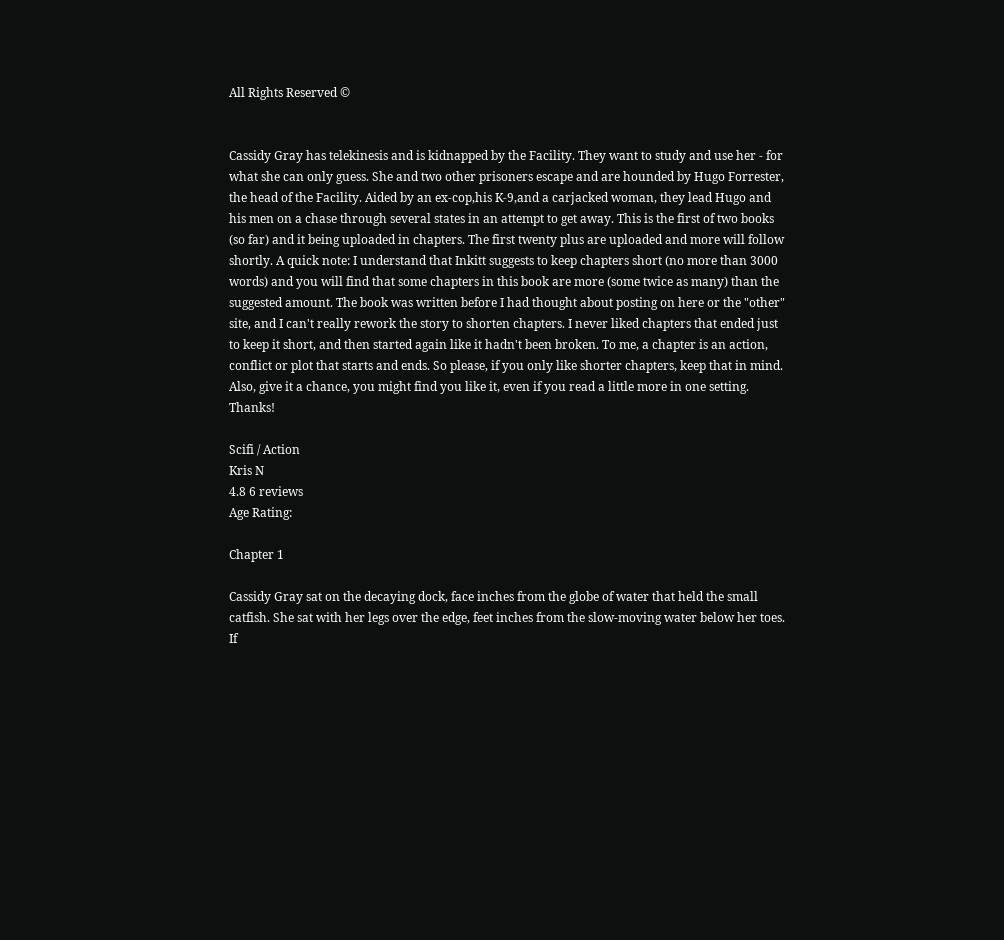All Rights Reserved ©


Cassidy Gray has telekinesis and is kidnapped by the Facility. They want to study and use her - for what she can only guess. She and two other prisoners escape and are hounded by Hugo Forrester, the head of the Facility. Aided by an ex-cop,his K-9,and a carjacked woman, they lead Hugo and his men on a chase through several states in an attempt to get away. This is the first of two books (so far) and it being uploaded in chapters. The first twenty plus are uploaded and more will follow shortly. A quick note: I understand that Inkitt suggests to keep chapters short (no more than 3000 words) and you will find that some chapters in this book are more (some twice as many) than the suggested amount. The book was written before I had thought about posting on here or the "other" site, and I can't really rework the story to shorten chapters. I never liked chapters that ended just to keep it short, and then started again like it hadn't been broken. To me, a chapter is an action, conflict or plot that starts and ends. So please, if you only like shorter chapters, keep that in mind. Also, give it a chance, you might find you like it, even if you read a little more in one setting. Thanks!

Scifi / Action
Kris N
4.8 6 reviews
Age Rating:

Chapter 1

Cassidy Gray sat on the decaying dock, face inches from the globe of water that held the small catfish. She sat with her legs over the edge, feet inches from the slow-moving water below her toes. If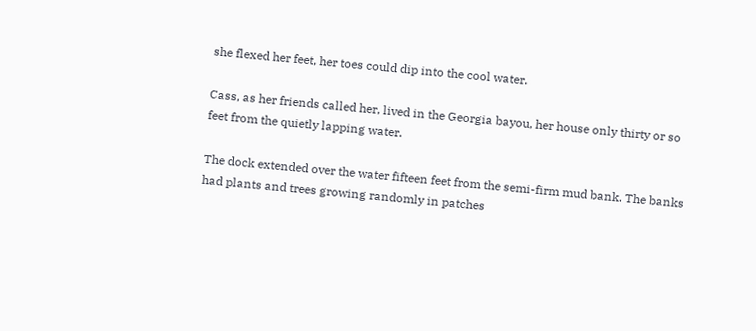she flexed her feet, her toes could dip into the cool water.

Cass, as her friends called her, lived in the Georgia bayou, her house only thirty or so feet from the quietly lapping water.

The dock extended over the water fifteen feet from the semi-firm mud bank. The banks had plants and trees growing randomly in patches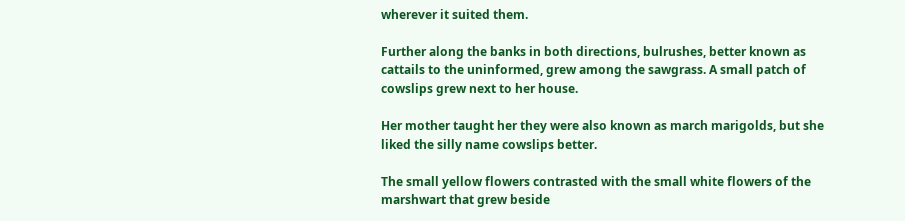wherever it suited them.

Further along the banks in both directions, bulrushes, better known as cattails to the uninformed, grew among the sawgrass. A small patch of cowslips grew next to her house.

Her mother taught her they were also known as march marigolds, but she liked the silly name cowslips better.

The small yellow flowers contrasted with the small white flowers of the marshwart that grew beside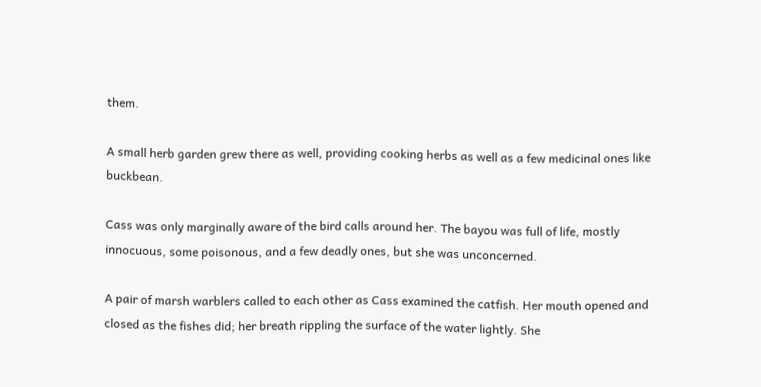them.

A small herb garden grew there as well, providing cooking herbs as well as a few medicinal ones like buckbean.

Cass was only marginally aware of the bird calls around her. The bayou was full of life, mostly innocuous, some poisonous, and a few deadly ones, but she was unconcerned.

A pair of marsh warblers called to each other as Cass examined the catfish. Her mouth opened and closed as the fishes did; her breath rippling the surface of the water lightly. She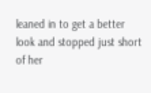leaned in to get a better look and stopped just short of her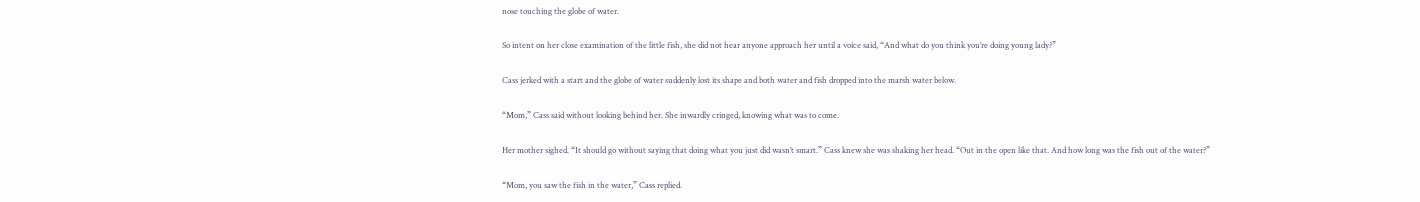nose touching the globe of water.

So intent on her close examination of the little fish, she did not hear anyone approach her until a voice said, “And what do you think you’re doing young lady?”

Cass jerked with a start and the globe of water suddenly lost its shape and both water and fish dropped into the marsh water below.

“Mom,” Cass said without looking behind her. She inwardly cringed, knowing what was to come.

Her mother sighed. “It should go without saying that doing what you just did wasn’t smart.” Cass knew she was shaking her head. “Out in the open like that. And how long was the fish out of the water?”

“Mom, you saw the fish in the water,” Cass replied.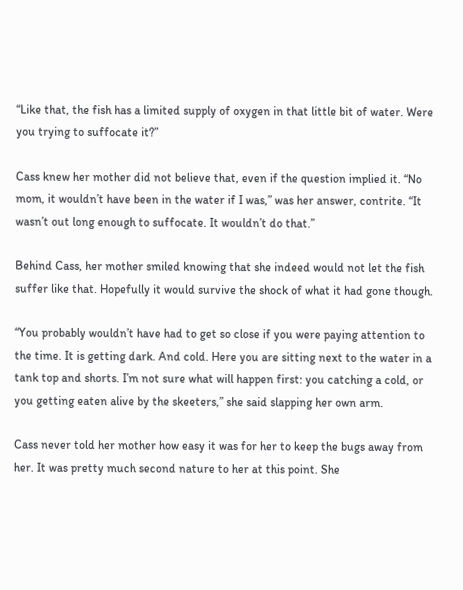“Like that, the fish has a limited supply of oxygen in that little bit of water. Were you trying to suffocate it?”

Cass knew her mother did not believe that, even if the question implied it. “No mom, it wouldn’t have been in the water if I was,” was her answer, contrite. “It wasn’t out long enough to suffocate. It wouldn’t do that.”

Behind Cass, her mother smiled knowing that she indeed would not let the fish suffer like that. Hopefully it would survive the shock of what it had gone though.

“You probably wouldn’t have had to get so close if you were paying attention to the time. It is getting dark. And cold. Here you are sitting next to the water in a tank top and shorts. I’m not sure what will happen first: you catching a cold, or you getting eaten alive by the skeeters,” she said slapping her own arm.

Cass never told her mother how easy it was for her to keep the bugs away from her. It was pretty much second nature to her at this point. She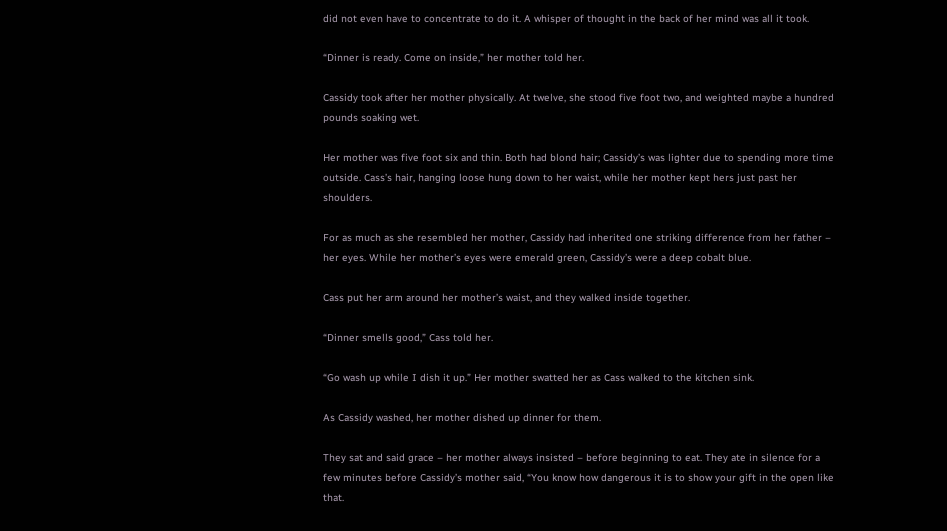did not even have to concentrate to do it. A whisper of thought in the back of her mind was all it took.

“Dinner is ready. Come on inside,” her mother told her.

Cassidy took after her mother physically. At twelve, she stood five foot two, and weighted maybe a hundred pounds soaking wet.

Her mother was five foot six and thin. Both had blond hair; Cassidy’s was lighter due to spending more time outside. Cass’s hair, hanging loose hung down to her waist, while her mother kept hers just past her shoulders.

For as much as she resembled her mother, Cassidy had inherited one striking difference from her father – her eyes. While her mother’s eyes were emerald green, Cassidy’s were a deep cobalt blue.

Cass put her arm around her mother’s waist, and they walked inside together.

“Dinner smells good,” Cass told her.

“Go wash up while I dish it up.” Her mother swatted her as Cass walked to the kitchen sink.

As Cassidy washed, her mother dished up dinner for them.

They sat and said grace – her mother always insisted – before beginning to eat. They ate in silence for a few minutes before Cassidy’s mother said, “You know how dangerous it is to show your gift in the open like that.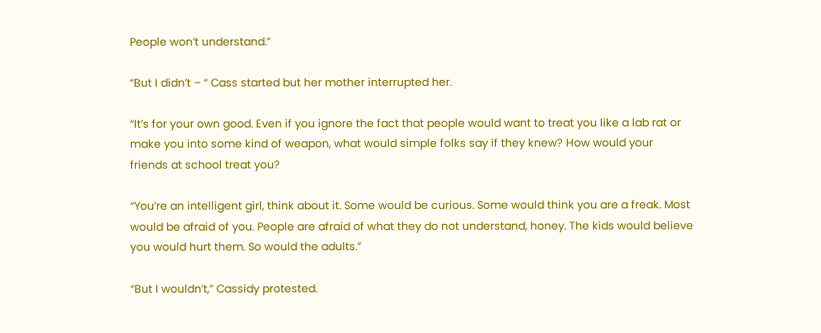People won’t understand.”

“But I didn’t – “ Cass started but her mother interrupted her.

“It’s for your own good. Even if you ignore the fact that people would want to treat you like a lab rat or make you into some kind of weapon, what would simple folks say if they knew? How would your friends at school treat you?

“You’re an intelligent girl, think about it. Some would be curious. Some would think you are a freak. Most would be afraid of you. People are afraid of what they do not understand, honey. The kids would believe you would hurt them. So would the adults.”

“But I wouldn’t,” Cassidy protested.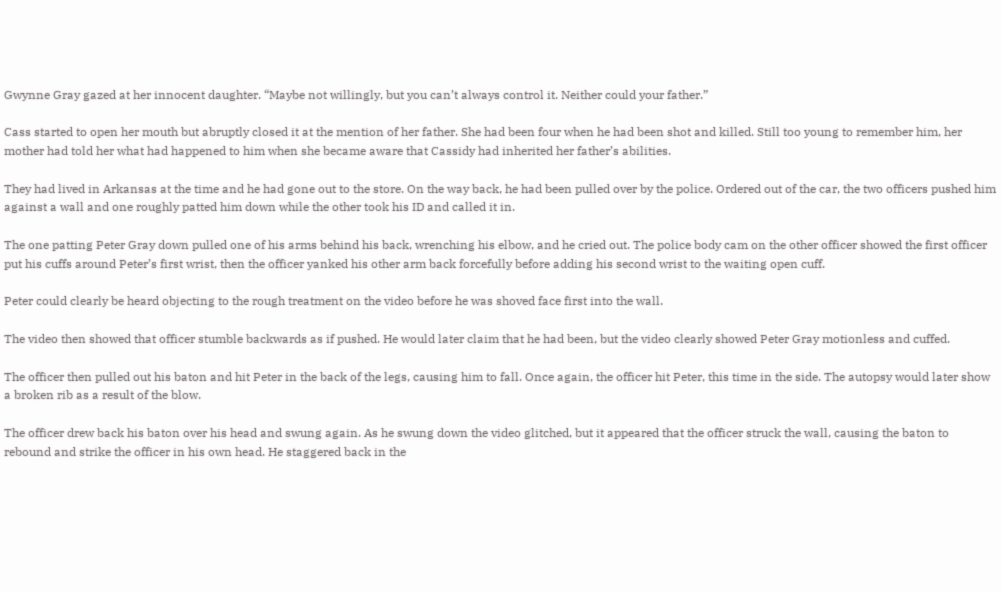Gwynne Gray gazed at her innocent daughter. “Maybe not willingly, but you can’t always control it. Neither could your father.”

Cass started to open her mouth but abruptly closed it at the mention of her father. She had been four when he had been shot and killed. Still too young to remember him, her mother had told her what had happened to him when she became aware that Cassidy had inherited her father’s abilities.

They had lived in Arkansas at the time and he had gone out to the store. On the way back, he had been pulled over by the police. Ordered out of the car, the two officers pushed him against a wall and one roughly patted him down while the other took his ID and called it in.

The one patting Peter Gray down pulled one of his arms behind his back, wrenching his elbow, and he cried out. The police body cam on the other officer showed the first officer put his cuffs around Peter’s first wrist, then the officer yanked his other arm back forcefully before adding his second wrist to the waiting open cuff.

Peter could clearly be heard objecting to the rough treatment on the video before he was shoved face first into the wall.

The video then showed that officer stumble backwards as if pushed. He would later claim that he had been, but the video clearly showed Peter Gray motionless and cuffed.

The officer then pulled out his baton and hit Peter in the back of the legs, causing him to fall. Once again, the officer hit Peter, this time in the side. The autopsy would later show a broken rib as a result of the blow.

The officer drew back his baton over his head and swung again. As he swung down the video glitched, but it appeared that the officer struck the wall, causing the baton to rebound and strike the officer in his own head. He staggered back in the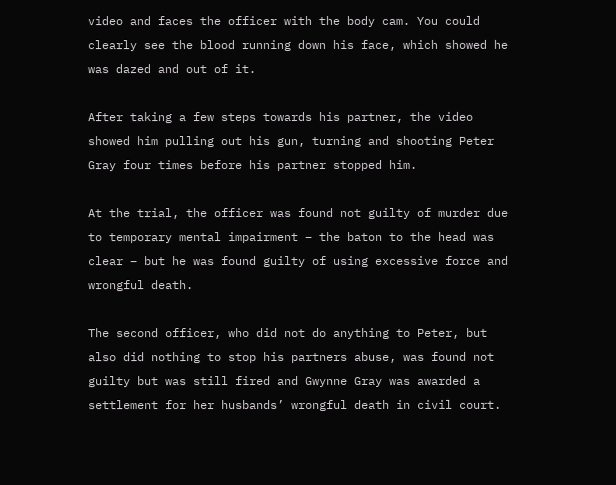video and faces the officer with the body cam. You could clearly see the blood running down his face, which showed he was dazed and out of it.

After taking a few steps towards his partner, the video showed him pulling out his gun, turning and shooting Peter Gray four times before his partner stopped him.

At the trial, the officer was found not guilty of murder due to temporary mental impairment – the baton to the head was clear – but he was found guilty of using excessive force and wrongful death.

The second officer, who did not do anything to Peter, but also did nothing to stop his partners abuse, was found not guilty but was still fired and Gwynne Gray was awarded a settlement for her husbands’ wrongful death in civil court.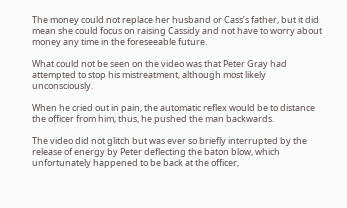The money could not replace her husband or Cass’s father, but it did mean she could focus on raising Cassidy and not have to worry about money any time in the foreseeable future.

What could not be seen on the video was that Peter Gray had attempted to stop his mistreatment, although most likely unconsciously.

When he cried out in pain, the automatic reflex would be to distance the officer from him, thus, he pushed the man backwards.

The video did not glitch but was ever so briefly interrupted by the release of energy by Peter deflecting the baton blow, which unfortunately happened to be back at the officer,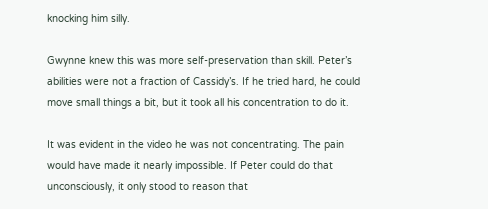knocking him silly.

Gwynne knew this was more self-preservation than skill. Peter’s abilities were not a fraction of Cassidy’s. If he tried hard, he could move small things a bit, but it took all his concentration to do it.

It was evident in the video he was not concentrating. The pain would have made it nearly impossible. If Peter could do that unconsciously, it only stood to reason that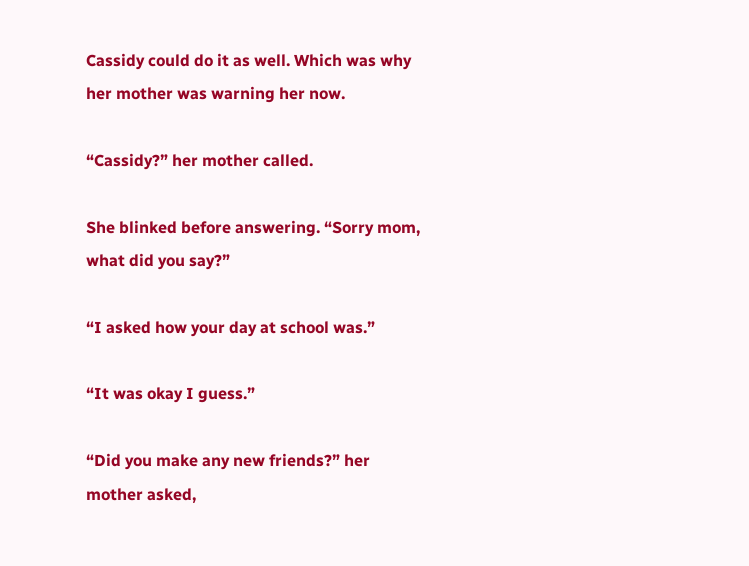Cassidy could do it as well. Which was why her mother was warning her now.

“Cassidy?” her mother called.

She blinked before answering. “Sorry mom, what did you say?”

“I asked how your day at school was.”

“It was okay I guess.”

“Did you make any new friends?” her mother asked,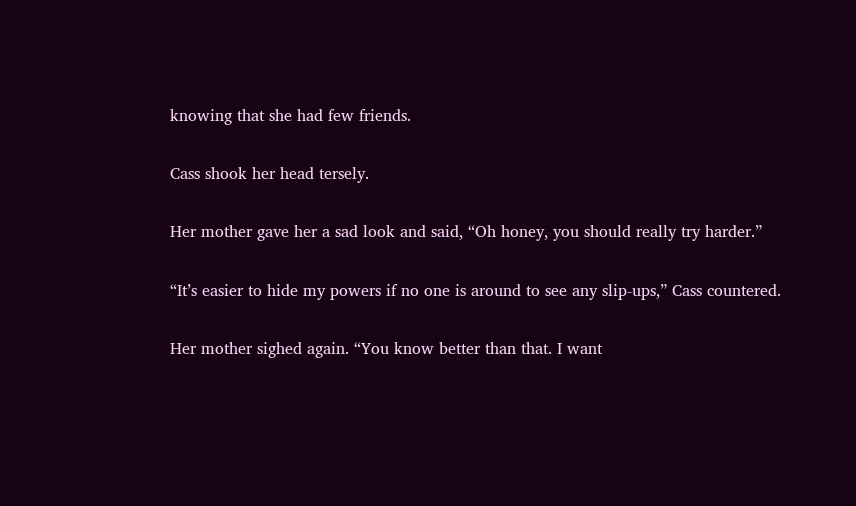knowing that she had few friends.

Cass shook her head tersely.

Her mother gave her a sad look and said, “Oh honey, you should really try harder.”

“It’s easier to hide my powers if no one is around to see any slip-ups,” Cass countered.

Her mother sighed again. “You know better than that. I want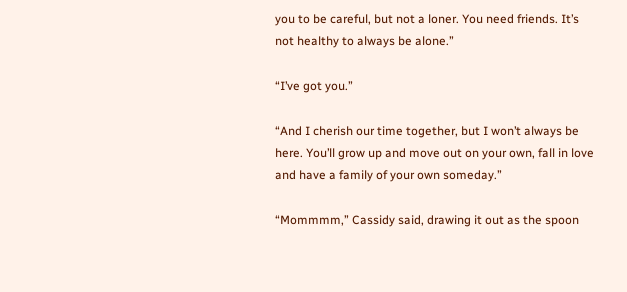you to be careful, but not a loner. You need friends. It’s not healthy to always be alone.”

“I’ve got you.”

“And I cherish our time together, but I won’t always be here. You’ll grow up and move out on your own, fall in love and have a family of your own someday.”

“Mommmm,” Cassidy said, drawing it out as the spoon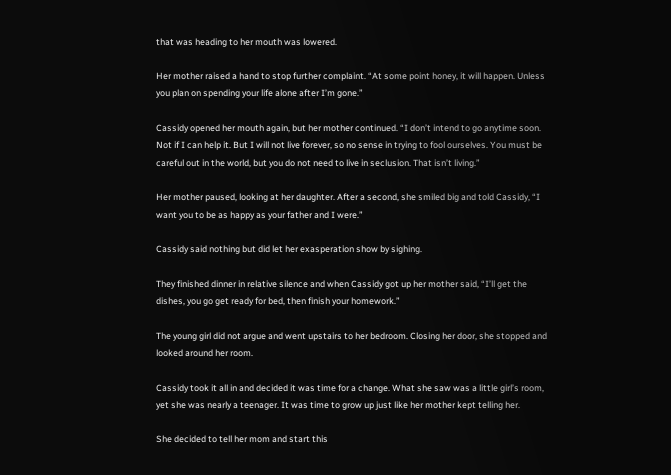that was heading to her mouth was lowered.

Her mother raised a hand to stop further complaint. “At some point honey, it will happen. Unless you plan on spending your life alone after I’m gone.”

Cassidy opened her mouth again, but her mother continued. “I don’t intend to go anytime soon. Not if I can help it. But I will not live forever, so no sense in trying to fool ourselves. You must be careful out in the world, but you do not need to live in seclusion. That isn’t living.”

Her mother paused, looking at her daughter. After a second, she smiled big and told Cassidy, “I want you to be as happy as your father and I were.”

Cassidy said nothing but did let her exasperation show by sighing.

They finished dinner in relative silence and when Cassidy got up her mother said, “I’ll get the dishes, you go get ready for bed, then finish your homework.”

The young girl did not argue and went upstairs to her bedroom. Closing her door, she stopped and looked around her room.

Cassidy took it all in and decided it was time for a change. What she saw was a little girl’s room, yet she was nearly a teenager. It was time to grow up just like her mother kept telling her.

She decided to tell her mom and start this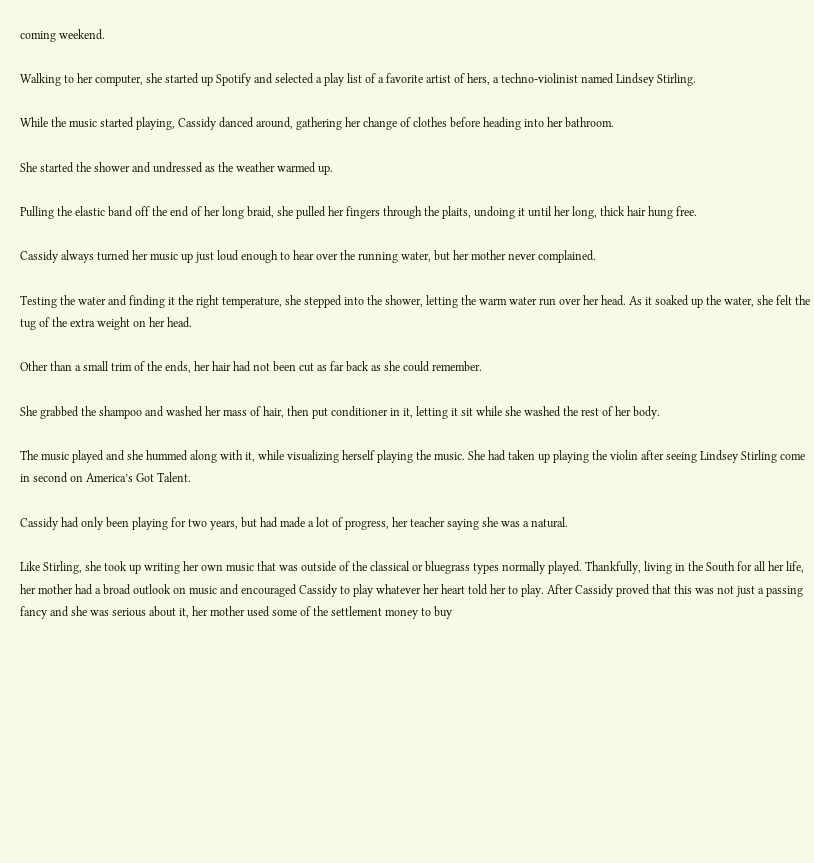coming weekend.

Walking to her computer, she started up Spotify and selected a play list of a favorite artist of hers, a techno-violinist named Lindsey Stirling.

While the music started playing, Cassidy danced around, gathering her change of clothes before heading into her bathroom.

She started the shower and undressed as the weather warmed up.

Pulling the elastic band off the end of her long braid, she pulled her fingers through the plaits, undoing it until her long, thick hair hung free.

Cassidy always turned her music up just loud enough to hear over the running water, but her mother never complained.

Testing the water and finding it the right temperature, she stepped into the shower, letting the warm water run over her head. As it soaked up the water, she felt the tug of the extra weight on her head.

Other than a small trim of the ends, her hair had not been cut as far back as she could remember.

She grabbed the shampoo and washed her mass of hair, then put conditioner in it, letting it sit while she washed the rest of her body.

The music played and she hummed along with it, while visualizing herself playing the music. She had taken up playing the violin after seeing Lindsey Stirling come in second on America’s Got Talent.

Cassidy had only been playing for two years, but had made a lot of progress, her teacher saying she was a natural.

Like Stirling, she took up writing her own music that was outside of the classical or bluegrass types normally played. Thankfully, living in the South for all her life, her mother had a broad outlook on music and encouraged Cassidy to play whatever her heart told her to play. After Cassidy proved that this was not just a passing fancy and she was serious about it, her mother used some of the settlement money to buy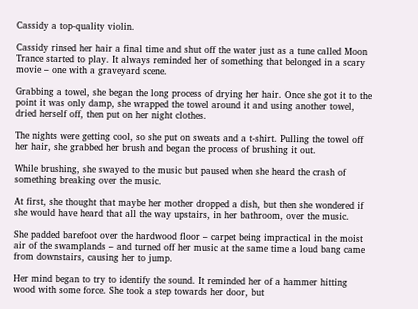Cassidy a top-quality violin.

Cassidy rinsed her hair a final time and shut off the water just as a tune called Moon Trance started to play. It always reminded her of something that belonged in a scary movie – one with a graveyard scene.

Grabbing a towel, she began the long process of drying her hair. Once she got it to the point it was only damp, she wrapped the towel around it and using another towel, dried herself off, then put on her night clothes.

The nights were getting cool, so she put on sweats and a t-shirt. Pulling the towel off her hair, she grabbed her brush and began the process of brushing it out.

While brushing, she swayed to the music but paused when she heard the crash of something breaking over the music.

At first, she thought that maybe her mother dropped a dish, but then she wondered if she would have heard that all the way upstairs, in her bathroom, over the music.

She padded barefoot over the hardwood floor – carpet being impractical in the moist air of the swamplands – and turned off her music at the same time a loud bang came from downstairs, causing her to jump.

Her mind began to try to identify the sound. It reminded her of a hammer hitting wood with some force. She took a step towards her door, but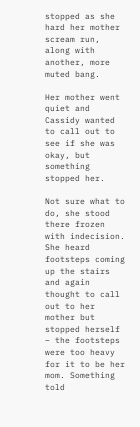stopped as she hard her mother scream run, along with another, more muted bang.

Her mother went quiet and Cassidy wanted to call out to see if she was okay, but something stopped her.

Not sure what to do, she stood there frozen with indecision. She heard footsteps coming up the stairs and again thought to call out to her mother but stopped herself – the footsteps were too heavy for it to be her mom. Something told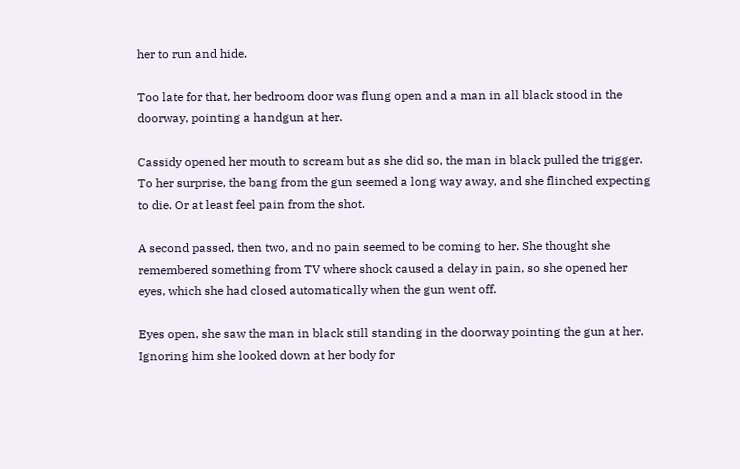her to run and hide.

Too late for that, her bedroom door was flung open and a man in all black stood in the doorway, pointing a handgun at her.

Cassidy opened her mouth to scream but as she did so, the man in black pulled the trigger. To her surprise, the bang from the gun seemed a long way away, and she flinched expecting to die. Or at least feel pain from the shot.

A second passed, then two, and no pain seemed to be coming to her. She thought she remembered something from TV where shock caused a delay in pain, so she opened her eyes, which she had closed automatically when the gun went off.

Eyes open, she saw the man in black still standing in the doorway pointing the gun at her. Ignoring him she looked down at her body for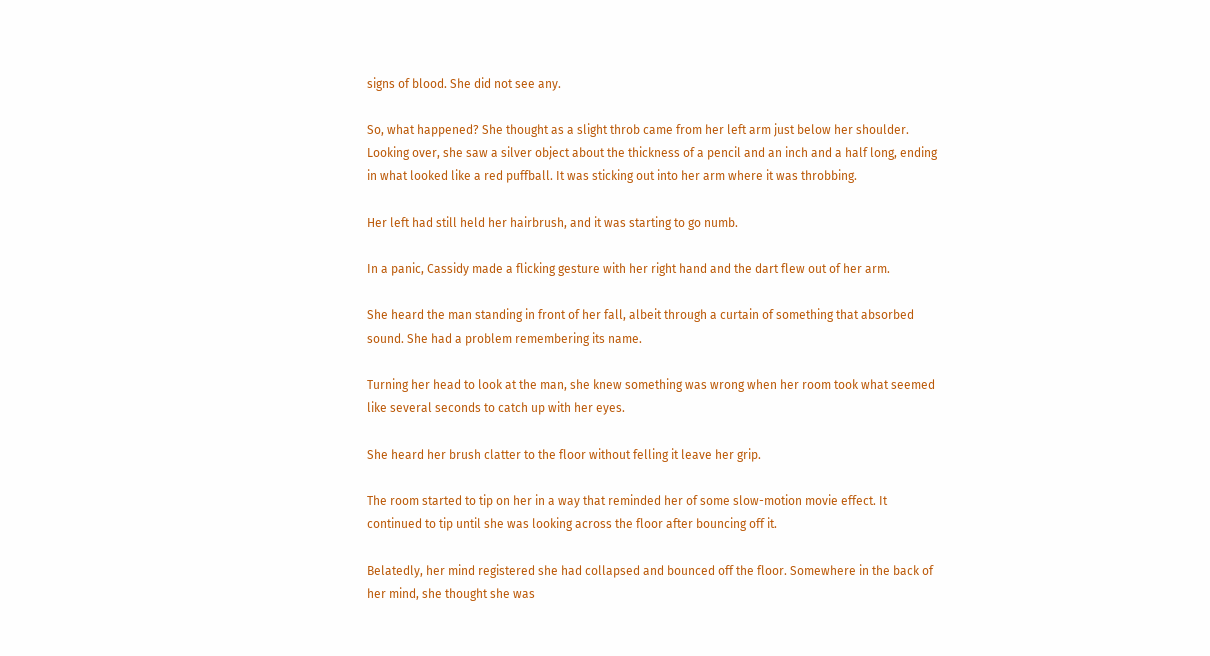signs of blood. She did not see any.

So, what happened? She thought as a slight throb came from her left arm just below her shoulder. Looking over, she saw a silver object about the thickness of a pencil and an inch and a half long, ending in what looked like a red puffball. It was sticking out into her arm where it was throbbing.

Her left had still held her hairbrush, and it was starting to go numb.

In a panic, Cassidy made a flicking gesture with her right hand and the dart flew out of her arm.

She heard the man standing in front of her fall, albeit through a curtain of something that absorbed sound. She had a problem remembering its name.

Turning her head to look at the man, she knew something was wrong when her room took what seemed like several seconds to catch up with her eyes.

She heard her brush clatter to the floor without felling it leave her grip.

The room started to tip on her in a way that reminded her of some slow-motion movie effect. It continued to tip until she was looking across the floor after bouncing off it.

Belatedly, her mind registered she had collapsed and bounced off the floor. Somewhere in the back of her mind, she thought she was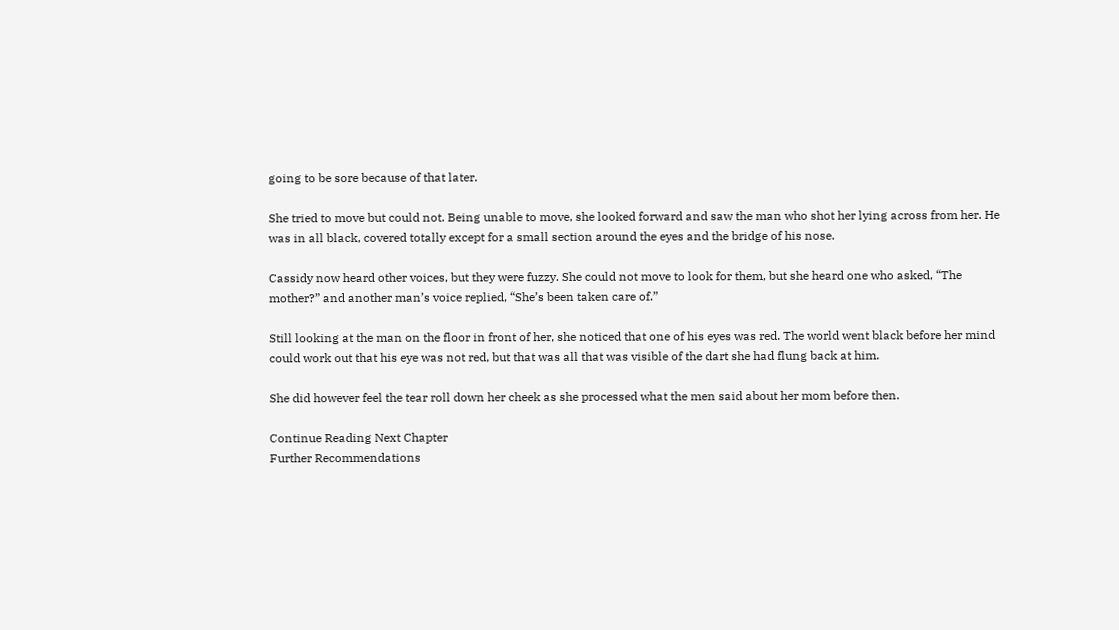going to be sore because of that later.

She tried to move but could not. Being unable to move, she looked forward and saw the man who shot her lying across from her. He was in all black, covered totally except for a small section around the eyes and the bridge of his nose.

Cassidy now heard other voices, but they were fuzzy. She could not move to look for them, but she heard one who asked, “The mother?” and another man’s voice replied, “She’s been taken care of.”

Still looking at the man on the floor in front of her, she noticed that one of his eyes was red. The world went black before her mind could work out that his eye was not red, but that was all that was visible of the dart she had flung back at him.

She did however feel the tear roll down her cheek as she processed what the men said about her mom before then.

Continue Reading Next Chapter
Further Recommendations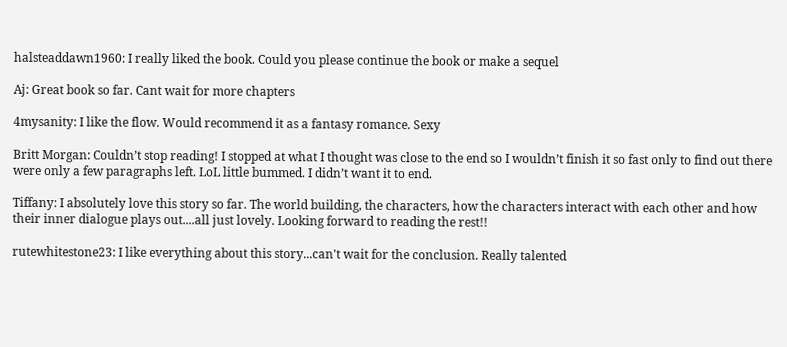halsteaddawn1960: I really liked the book. Could you please continue the book or make a sequel

Aj: Great book so far. Cant wait for more chapters

4mysanity: I like the flow. Would recommend it as a fantasy romance. Sexy

Britt Morgan: Couldn’t stop reading! I stopped at what I thought was close to the end so I wouldn’t finish it so fast only to find out there were only a few paragraphs left. LoL little bummed. I didn’t want it to end.

Tiffany: I absolutely love this story so far. The world building, the characters, how the characters interact with each other and how their inner dialogue plays out....all just lovely. Looking forward to reading the rest!!

rutewhitestone23: I like everything about this story...can't wait for the conclusion. Really talented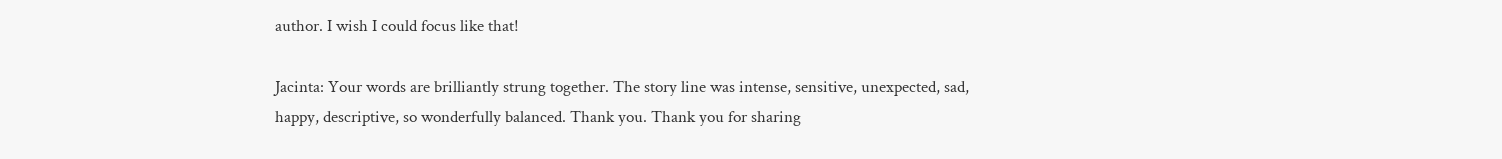author. I wish I could focus like that!

Jacinta: Your words are brilliantly strung together. The story line was intense, sensitive, unexpected, sad, happy, descriptive, so wonderfully balanced. Thank you. Thank you for sharing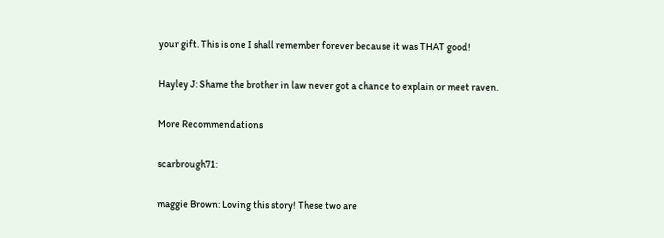your gift. This is one I shall remember forever because it was THAT good!

Hayley J: Shame the brother in law never got a chance to explain or meet raven.

More Recommendations

scarbrough71:

maggie Brown: Loving this story! These two are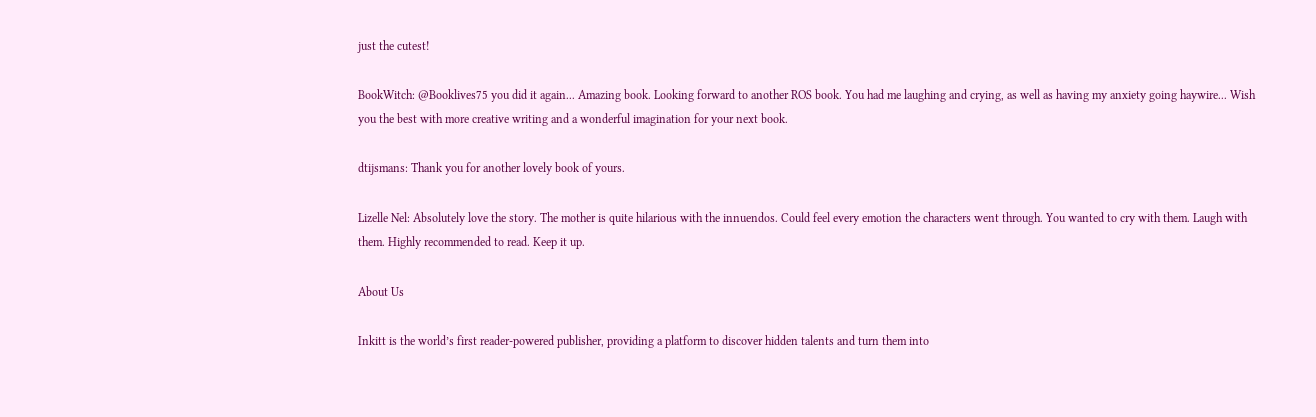just the cutest!

BookWitch: @Booklives75 you did it again... Amazing book. Looking forward to another ROS book. You had me laughing and crying, as well as having my anxiety going haywire... Wish you the best with more creative writing and a wonderful imagination for your next book.

dtijsmans: Thank you for another lovely book of yours.

Lizelle Nel: Absolutely love the story. The mother is quite hilarious with the innuendos. Could feel every emotion the characters went through. You wanted to cry with them. Laugh with them. Highly recommended to read. Keep it up.

About Us

Inkitt is the world’s first reader-powered publisher, providing a platform to discover hidden talents and turn them into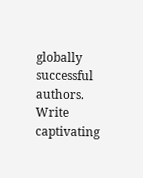globally successful authors. Write captivating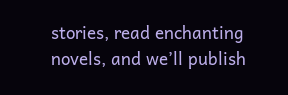stories, read enchanting novels, and we’ll publish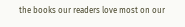the books our readers love most on our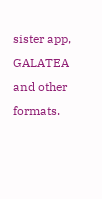sister app, GALATEA and other formats.